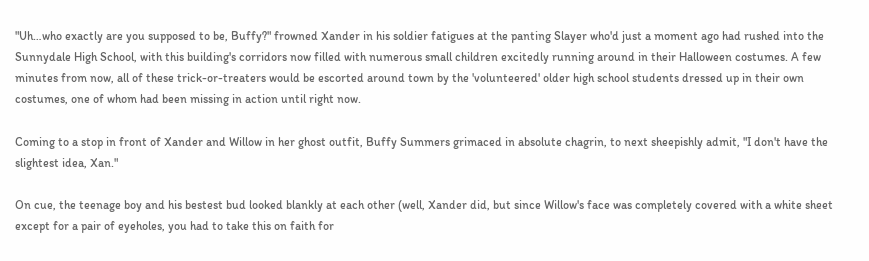"Uh…who exactly are you supposed to be, Buffy?" frowned Xander in his soldier fatigues at the panting Slayer who'd just a moment ago had rushed into the Sunnydale High School, with this building's corridors now filled with numerous small children excitedly running around in their Halloween costumes. A few minutes from now, all of these trick-or-treaters would be escorted around town by the 'volunteered' older high school students dressed up in their own costumes, one of whom had been missing in action until right now.

Coming to a stop in front of Xander and Willow in her ghost outfit, Buffy Summers grimaced in absolute chagrin, to next sheepishly admit, "I don't have the slightest idea, Xan."

On cue, the teenage boy and his bestest bud looked blankly at each other (well, Xander did, but since Willow's face was completely covered with a white sheet except for a pair of eyeholes, you had to take this on faith for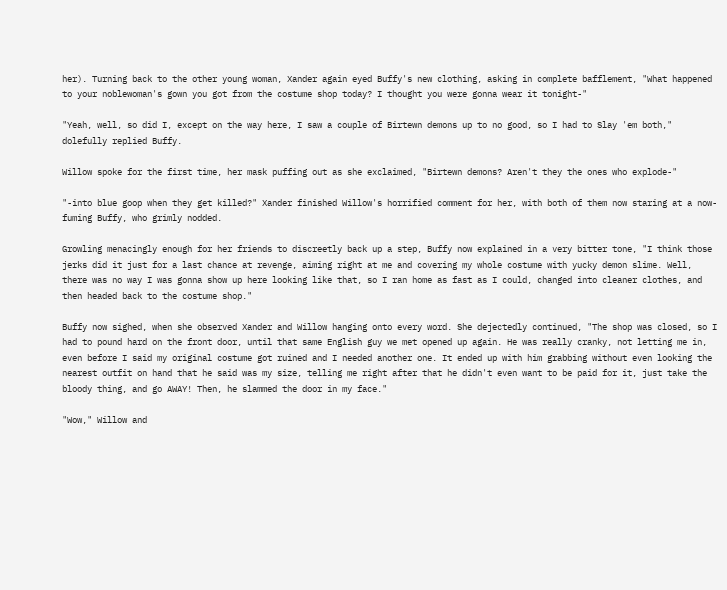her). Turning back to the other young woman, Xander again eyed Buffy's new clothing, asking in complete bafflement, "What happened to your noblewoman's gown you got from the costume shop today? I thought you were gonna wear it tonight-"

"Yeah, well, so did I, except on the way here, I saw a couple of Birtewn demons up to no good, so I had to Slay 'em both," dolefully replied Buffy.

Willow spoke for the first time, her mask puffing out as she exclaimed, "Birtewn demons? Aren't they the ones who explode-"

"-into blue goop when they get killed?" Xander finished Willow's horrified comment for her, with both of them now staring at a now-fuming Buffy, who grimly nodded.

Growling menacingly enough for her friends to discreetly back up a step, Buffy now explained in a very bitter tone, "I think those jerks did it just for a last chance at revenge, aiming right at me and covering my whole costume with yucky demon slime. Well, there was no way I was gonna show up here looking like that, so I ran home as fast as I could, changed into cleaner clothes, and then headed back to the costume shop."

Buffy now sighed, when she observed Xander and Willow hanging onto every word. She dejectedly continued, "The shop was closed, so I had to pound hard on the front door, until that same English guy we met opened up again. He was really cranky, not letting me in, even before I said my original costume got ruined and I needed another one. It ended up with him grabbing without even looking the nearest outfit on hand that he said was my size, telling me right after that he didn't even want to be paid for it, just take the bloody thing, and go AWAY! Then, he slammed the door in my face."

"Wow," Willow and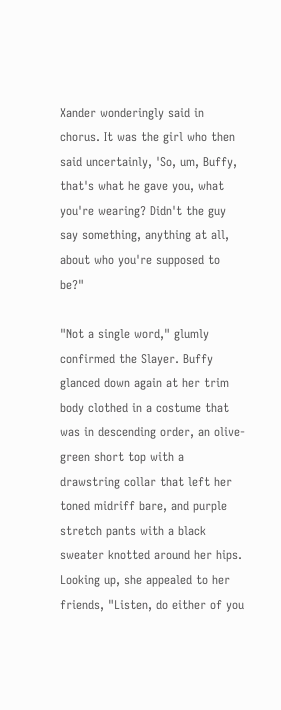Xander wonderingly said in chorus. It was the girl who then said uncertainly, 'So, um, Buffy, that's what he gave you, what you're wearing? Didn't the guy say something, anything at all, about who you're supposed to be?"

"Not a single word," glumly confirmed the Slayer. Buffy glanced down again at her trim body clothed in a costume that was in descending order, an olive-green short top with a drawstring collar that left her toned midriff bare, and purple stretch pants with a black sweater knotted around her hips. Looking up, she appealed to her friends, "Listen, do either of you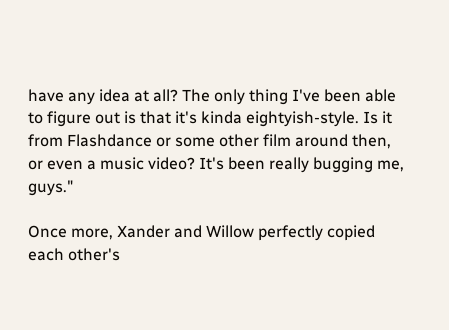have any idea at all? The only thing I've been able to figure out is that it's kinda eightyish-style. Is it from Flashdance or some other film around then, or even a music video? It's been really bugging me, guys."

Once more, Xander and Willow perfectly copied each other's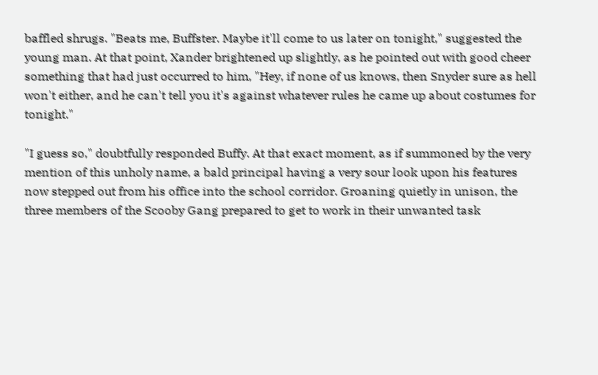baffled shrugs. "Beats me, Buffster. Maybe it'll come to us later on tonight," suggested the young man. At that point, Xander brightened up slightly, as he pointed out with good cheer something that had just occurred to him, "Hey, if none of us knows, then Snyder sure as hell won't either, and he can't tell you it's against whatever rules he came up about costumes for tonight."

"I guess so," doubtfully responded Buffy. At that exact moment, as if summoned by the very mention of this unholy name, a bald principal having a very sour look upon his features now stepped out from his office into the school corridor. Groaning quietly in unison, the three members of the Scooby Gang prepared to get to work in their unwanted task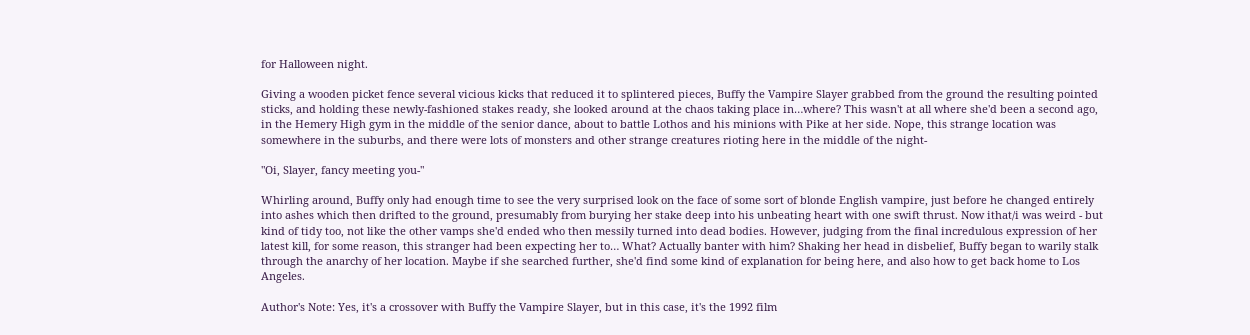for Halloween night.

Giving a wooden picket fence several vicious kicks that reduced it to splintered pieces, Buffy the Vampire Slayer grabbed from the ground the resulting pointed sticks, and holding these newly-fashioned stakes ready, she looked around at the chaos taking place in…where? This wasn't at all where she'd been a second ago, in the Hemery High gym in the middle of the senior dance, about to battle Lothos and his minions with Pike at her side. Nope, this strange location was somewhere in the suburbs, and there were lots of monsters and other strange creatures rioting here in the middle of the night-

"Oi, Slayer, fancy meeting you-"

Whirling around, Buffy only had enough time to see the very surprised look on the face of some sort of blonde English vampire, just before he changed entirely into ashes which then drifted to the ground, presumably from burying her stake deep into his unbeating heart with one swift thrust. Now ithat/i was weird - but kind of tidy too, not like the other vamps she'd ended who then messily turned into dead bodies. However, judging from the final incredulous expression of her latest kill, for some reason, this stranger had been expecting her to… What? Actually banter with him? Shaking her head in disbelief, Buffy began to warily stalk through the anarchy of her location. Maybe if she searched further, she'd find some kind of explanation for being here, and also how to get back home to Los Angeles.

Author's Note: Yes, it's a crossover with Buffy the Vampire Slayer, but in this case, it's the 1992 film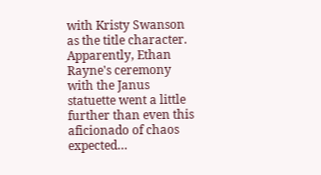with Kristy Swanson as the title character. Apparently, Ethan Rayne's ceremony with the Janus statuette went a little further than even this aficionado of chaos expected…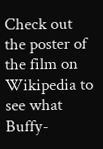Check out the poster of the film on Wikipedia to see what Buffy-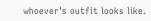whoever's outfit looks like.